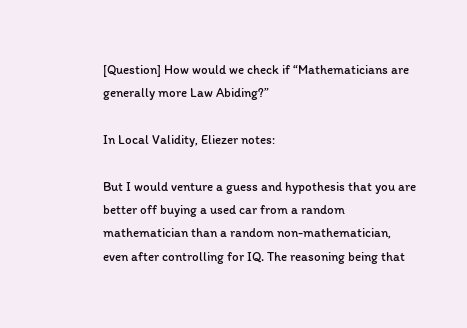[Question] How would we check if “Mathematicians are generally more Law Abiding?”

In Local Validity, Eliezer notes:

But I would venture a guess and hypothesis that you are better off buying a used car from a random mathematician than a random non-mathematician, even after controlling for IQ. The reasoning being that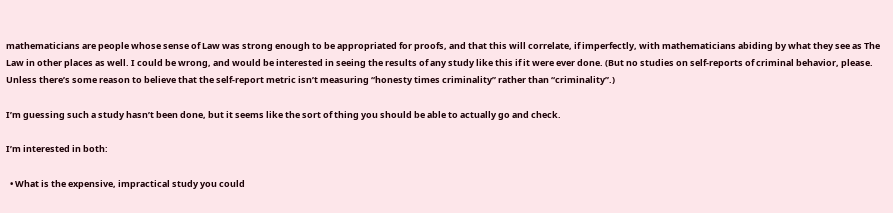mathematicians are people whose sense of Law was strong enough to be appropriated for proofs, and that this will correlate, if imperfectly, with mathematicians abiding by what they see as The Law in other places as well. I could be wrong, and would be interested in seeing the results of any study like this if it were ever done. (But no studies on self-reports of criminal behavior, please. Unless there’s some reason to believe that the self-report metric isn’t measuring “honesty times criminality” rather than “criminality”.)

I’m guessing such a study hasn’t been done, but it seems like the sort of thing you should be able to actually go and check.

I’m interested in both:

  • What is the expensive, impractical study you could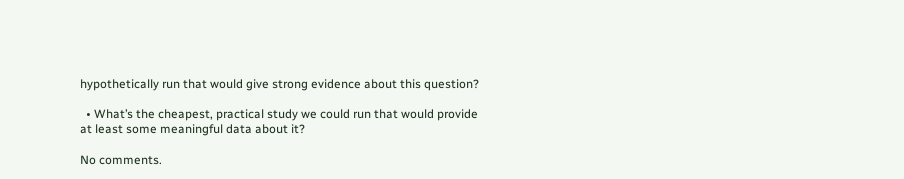hypothetically run that would give strong evidence about this question?

  • What’s the cheapest, practical study we could run that would provide at least some meaningful data about it?

No comments.